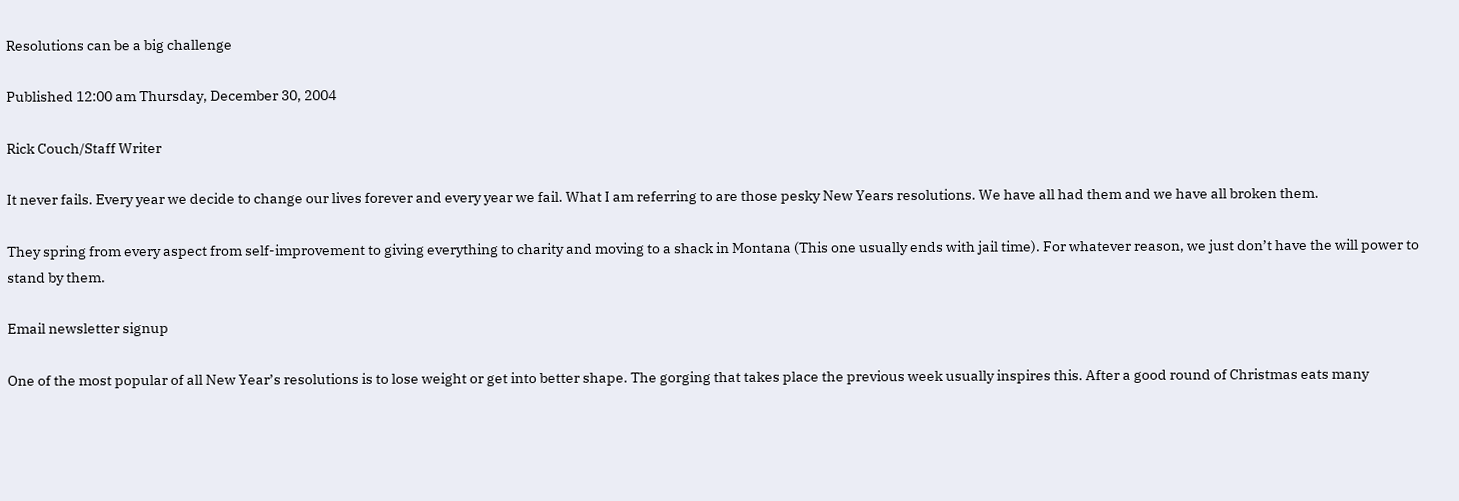Resolutions can be a big challenge

Published 12:00 am Thursday, December 30, 2004

Rick Couch/Staff Writer

It never fails. Every year we decide to change our lives forever and every year we fail. What I am referring to are those pesky New Years resolutions. We have all had them and we have all broken them.

They spring from every aspect from self-improvement to giving everything to charity and moving to a shack in Montana (This one usually ends with jail time). For whatever reason, we just don’t have the will power to stand by them.

Email newsletter signup

One of the most popular of all New Year’s resolutions is to lose weight or get into better shape. The gorging that takes place the previous week usually inspires this. After a good round of Christmas eats many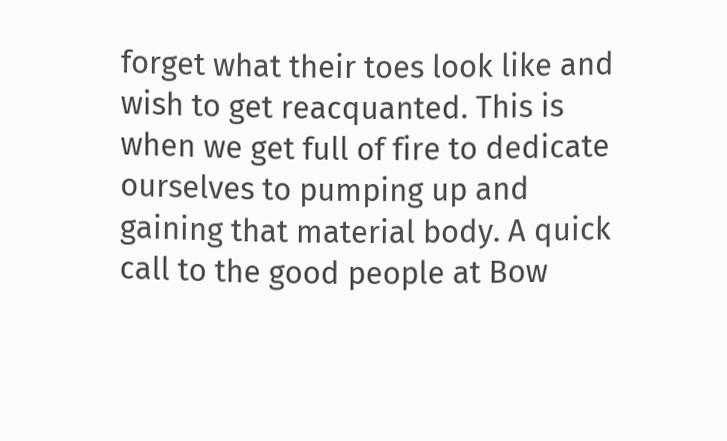forget what their toes look like and wish to get reacquanted. This is when we get full of fire to dedicate ourselves to pumping up and gaining that material body. A quick call to the good people at Bow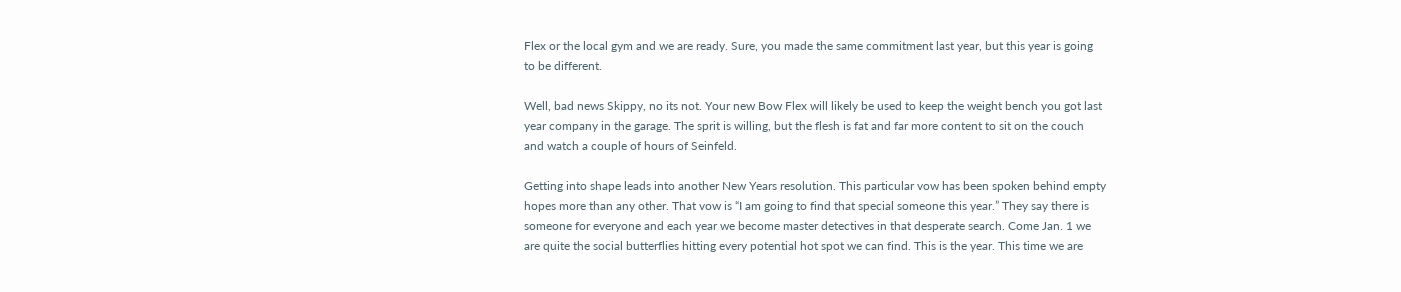Flex or the local gym and we are ready. Sure, you made the same commitment last year, but this year is going to be different.

Well, bad news Skippy, no its not. Your new Bow Flex will likely be used to keep the weight bench you got last year company in the garage. The sprit is willing, but the flesh is fat and far more content to sit on the couch and watch a couple of hours of Seinfeld.

Getting into shape leads into another New Years resolution. This particular vow has been spoken behind empty hopes more than any other. That vow is “I am going to find that special someone this year.” They say there is someone for everyone and each year we become master detectives in that desperate search. Come Jan. 1 we are quite the social butterflies hitting every potential hot spot we can find. This is the year. This time we are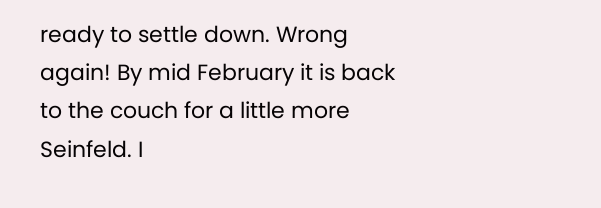ready to settle down. Wrong again! By mid February it is back to the couch for a little more Seinfeld. I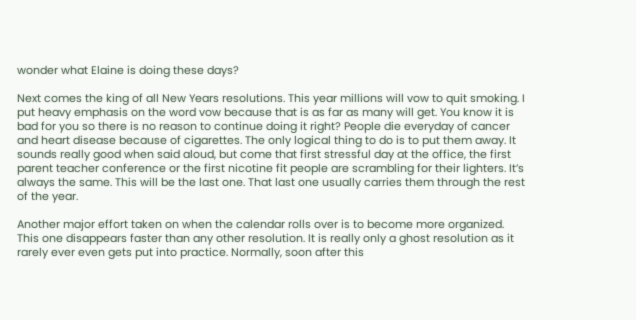wonder what Elaine is doing these days?

Next comes the king of all New Years resolutions. This year millions will vow to quit smoking. I put heavy emphasis on the word vow because that is as far as many will get. You know it is bad for you so there is no reason to continue doing it right? People die everyday of cancer and heart disease because of cigarettes. The only logical thing to do is to put them away. It sounds really good when said aloud, but come that first stressful day at the office, the first parent teacher conference or the first nicotine fit people are scrambling for their lighters. It’s always the same. This will be the last one. That last one usually carries them through the rest of the year.

Another major effort taken on when the calendar rolls over is to become more organized. This one disappears faster than any other resolution. It is really only a ghost resolution as it rarely ever even gets put into practice. Normally, soon after this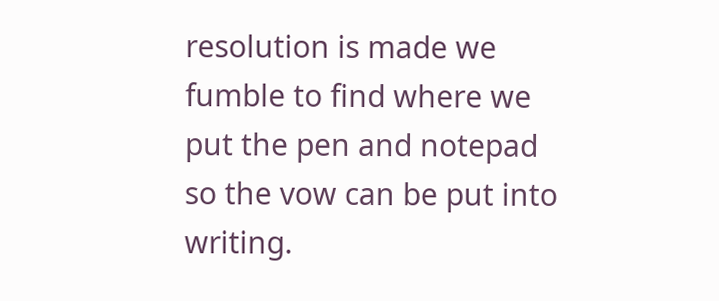resolution is made we fumble to find where we put the pen and notepad so the vow can be put into writing.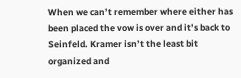When we can’t remember where either has been placed the vow is over and it’s back to Seinfeld. Kramer isn’t the least bit organized and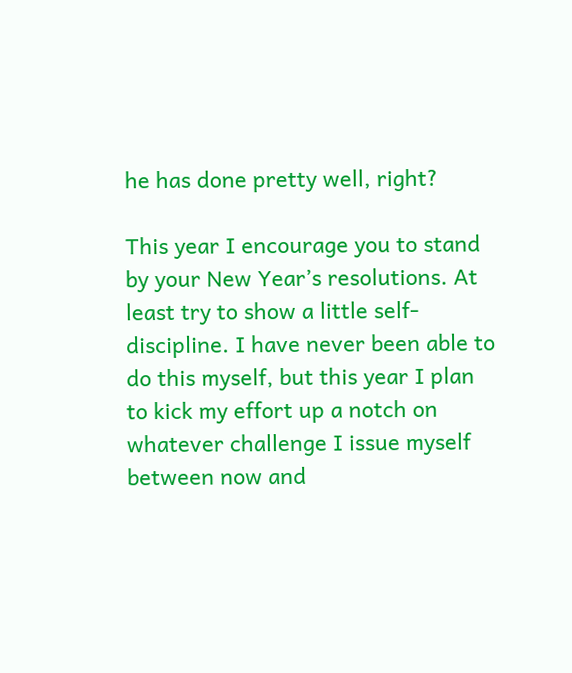he has done pretty well, right?

This year I encourage you to stand by your New Year’s resolutions. At least try to show a little self-discipline. I have never been able to do this myself, but this year I plan to kick my effort up a notch on whatever challenge I issue myself between now and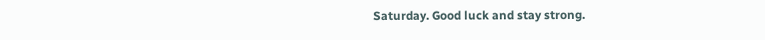Saturday. Good luck and stay strong.